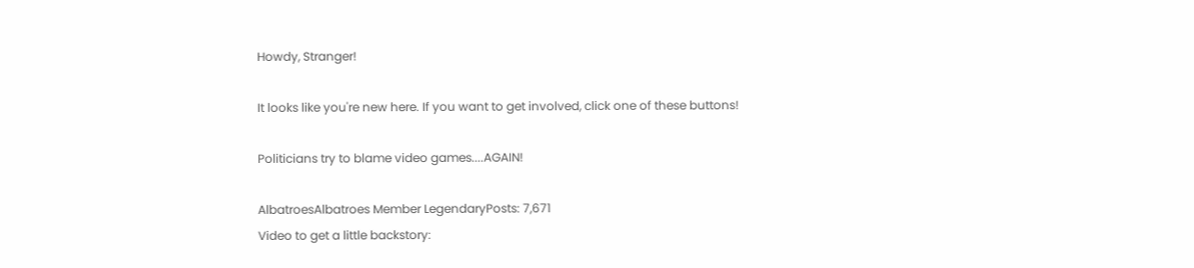Howdy, Stranger!

It looks like you're new here. If you want to get involved, click one of these buttons!

Politicians try to blame video games....AGAIN!

AlbatroesAlbatroes Member LegendaryPosts: 7,671
Video to get a little backstory: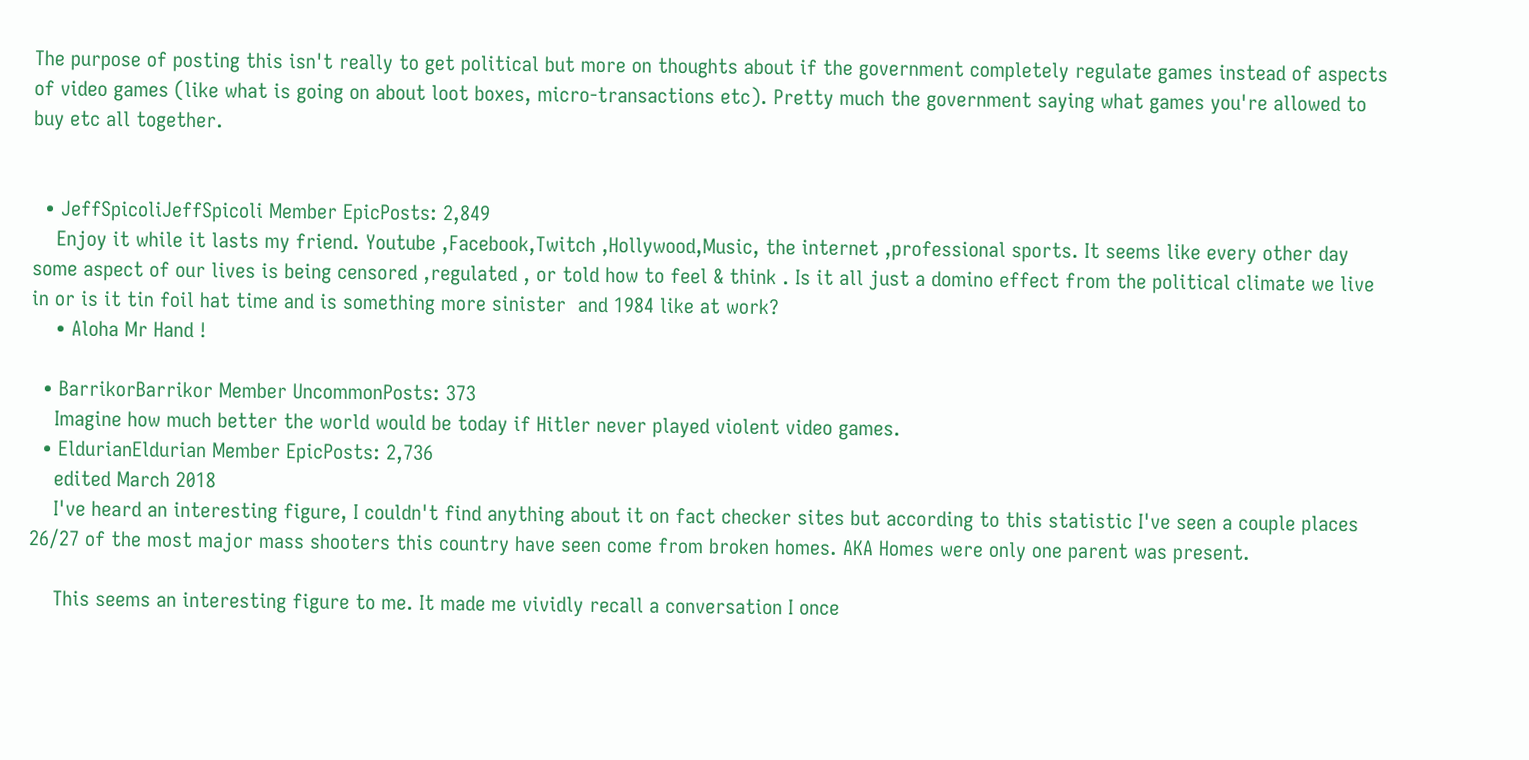The purpose of posting this isn't really to get political but more on thoughts about if the government completely regulate games instead of aspects of video games (like what is going on about loot boxes, micro-transactions etc). Pretty much the government saying what games you're allowed to buy etc all together.


  • JeffSpicoliJeffSpicoli Member EpicPosts: 2,849
    Enjoy it while it lasts my friend. Youtube ,Facebook,Twitch ,Hollywood,Music, the internet ,professional sports. It seems like every other day some aspect of our lives is being censored ,regulated , or told how to feel & think . Is it all just a domino effect from the political climate we live in or is it tin foil hat time and is something more sinister  and 1984 like at work?
    • Aloha Mr Hand !

  • BarrikorBarrikor Member UncommonPosts: 373
    Imagine how much better the world would be today if Hitler never played violent video games.
  • EldurianEldurian Member EpicPosts: 2,736
    edited March 2018
    I've heard an interesting figure, I couldn't find anything about it on fact checker sites but according to this statistic I've seen a couple places 26/27 of the most major mass shooters this country have seen come from broken homes. AKA Homes were only one parent was present.

    This seems an interesting figure to me. It made me vividly recall a conversation I once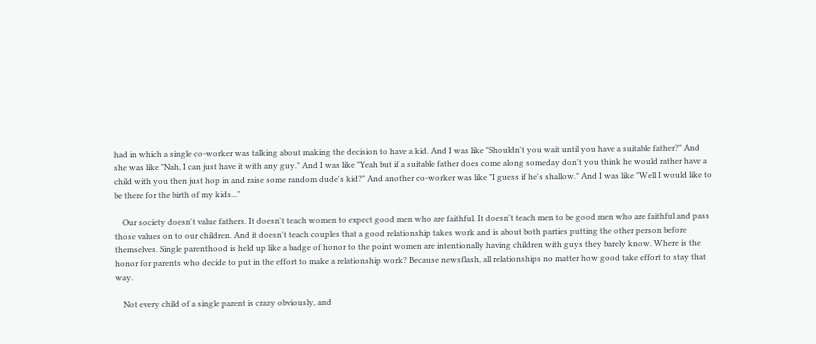had in which a single co-worker was talking about making the decision to have a kid. And I was like "Shouldn't you wait until you have a suitable father?" And she was like "Nah, I can just have it with any guy." And I was like "Yeah but if a suitable father does come along someday don't you think he would rather have a child with you then just hop in and raise some random dude's kid?" And another co-worker was like "I guess if he's shallow." And I was like "Well I would like to be there for the birth of my kids..."

    Our society doesn't value fathers. It doesn't teach women to expect good men who are faithful. It doesn't teach men to be good men who are faithful and pass those values on to our children. And it doesn't teach couples that a good relationship takes work and is about both parties putting the other person before themselves. Single parenthood is held up like a badge of honor to the point women are intentionally having children with guys they barely know. Where is the honor for parents who decide to put in the effort to make a relationship work? Because newsflash, all relationships no matter how good take effort to stay that way.

    Not every child of a single parent is crazy obviously, and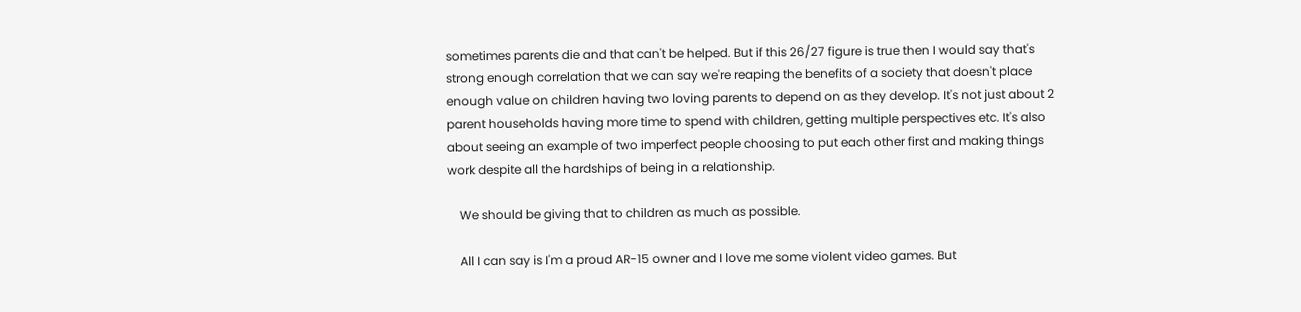sometimes parents die and that can't be helped. But if this 26/27 figure is true then I would say that's strong enough correlation that we can say we're reaping the benefits of a society that doesn't place enough value on children having two loving parents to depend on as they develop. It's not just about 2 parent households having more time to spend with children, getting multiple perspectives etc. It's also about seeing an example of two imperfect people choosing to put each other first and making things work despite all the hardships of being in a relationship.

    We should be giving that to children as much as possible.

    All I can say is I'm a proud AR-15 owner and I love me some violent video games. But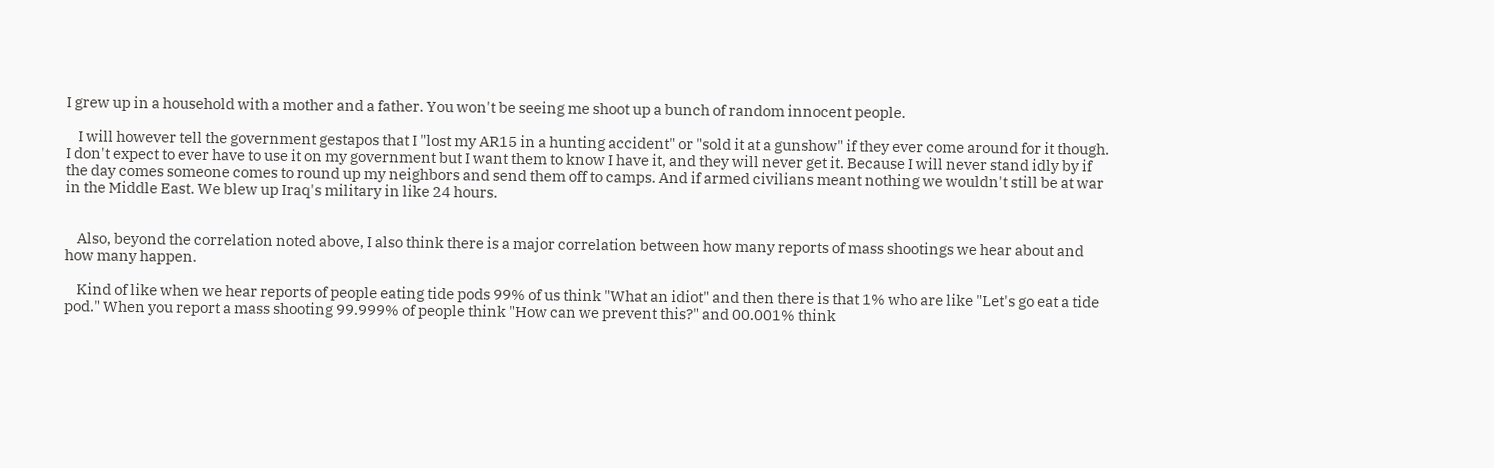I grew up in a household with a mother and a father. You won't be seeing me shoot up a bunch of random innocent people.

    I will however tell the government gestapos that I "lost my AR15 in a hunting accident" or "sold it at a gunshow" if they ever come around for it though. I don't expect to ever have to use it on my government but I want them to know I have it, and they will never get it. Because I will never stand idly by if the day comes someone comes to round up my neighbors and send them off to camps. And if armed civilians meant nothing we wouldn't still be at war in the Middle East. We blew up Iraq's military in like 24 hours.


    Also, beyond the correlation noted above, I also think there is a major correlation between how many reports of mass shootings we hear about and how many happen.

    Kind of like when we hear reports of people eating tide pods 99% of us think "What an idiot" and then there is that 1% who are like "Let's go eat a tide pod." When you report a mass shooting 99.999% of people think "How can we prevent this?" and 00.001% think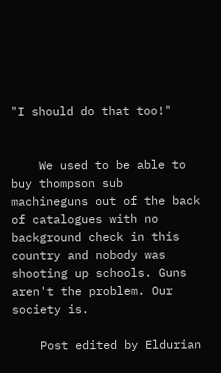"I should do that too!"


    We used to be able to buy thompson sub  machineguns out of the back of catalogues with no background check in this country and nobody was shooting up schools. Guns aren't the problem. Our society is.

    Post edited by Eldurian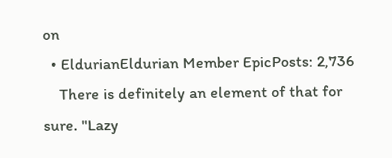on
  • EldurianEldurian Member EpicPosts: 2,736
    There is definitely an element of that for sure. "Lazy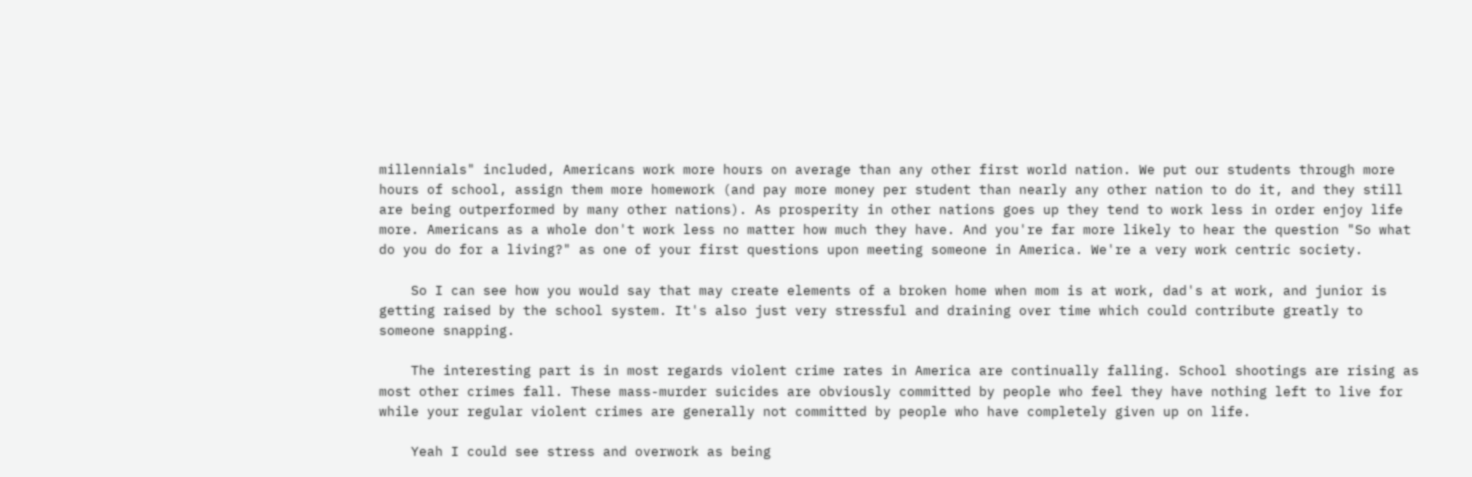millennials" included, Americans work more hours on average than any other first world nation. We put our students through more hours of school, assign them more homework (and pay more money per student than nearly any other nation to do it, and they still are being outperformed by many other nations). As prosperity in other nations goes up they tend to work less in order enjoy life more. Americans as a whole don't work less no matter how much they have. And you're far more likely to hear the question "So what do you do for a living?" as one of your first questions upon meeting someone in America. We're a very work centric society.

    So I can see how you would say that may create elements of a broken home when mom is at work, dad's at work, and junior is getting raised by the school system. It's also just very stressful and draining over time which could contribute greatly to someone snapping.

    The interesting part is in most regards violent crime rates in America are continually falling. School shootings are rising as most other crimes fall. These mass-murder suicides are obviously committed by people who feel they have nothing left to live for while your regular violent crimes are generally not committed by people who have completely given up on life.

    Yeah I could see stress and overwork as being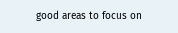good areas to focus on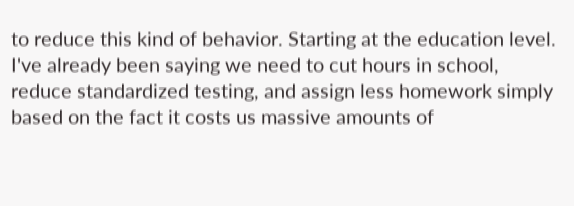to reduce this kind of behavior. Starting at the education level. I've already been saying we need to cut hours in school, reduce standardized testing, and assign less homework simply based on the fact it costs us massive amounts of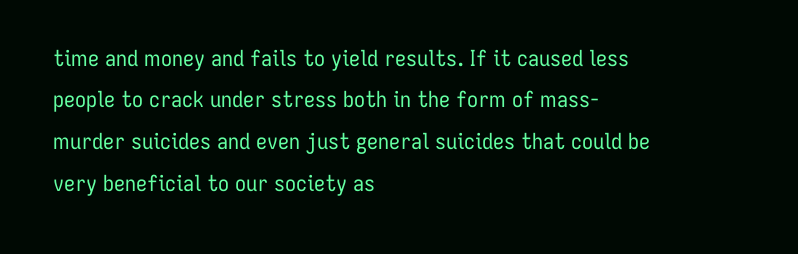time and money and fails to yield results. If it caused less people to crack under stress both in the form of mass-murder suicides and even just general suicides that could be very beneficial to our society as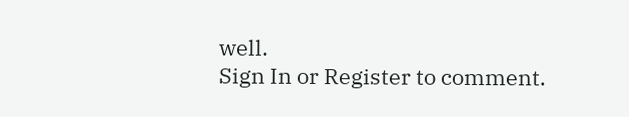well.
Sign In or Register to comment.